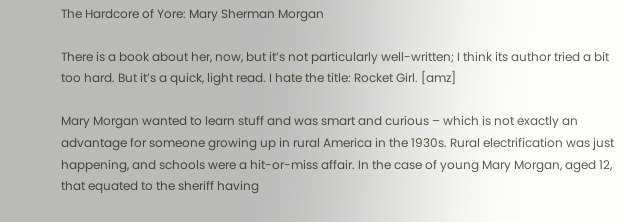The Hardcore of Yore: Mary Sherman Morgan

There is a book about her, now, but it’s not particularly well-written; I think its author tried a bit too hard. But it’s a quick, light read. I hate the title: Rocket Girl. [amz]

Mary Morgan wanted to learn stuff and was smart and curious – which is not exactly an advantage for someone growing up in rural America in the 1930s. Rural electrification was just happening, and schools were a hit-or-miss affair. In the case of young Mary Morgan, aged 12, that equated to the sheriff having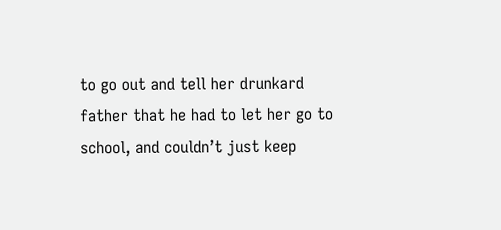to go out and tell her drunkard father that he had to let her go to school, and couldn’t just keep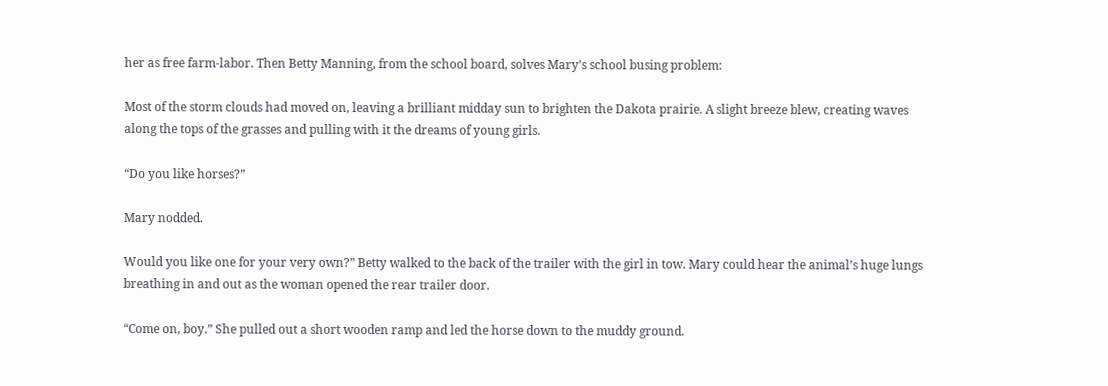her as free farm-labor. Then Betty Manning, from the school board, solves Mary’s school busing problem:

Most of the storm clouds had moved on, leaving a brilliant midday sun to brighten the Dakota prairie. A slight breeze blew, creating waves along the tops of the grasses and pulling with it the dreams of young girls.

“Do you like horses?”

Mary nodded.

Would you like one for your very own?” Betty walked to the back of the trailer with the girl in tow. Mary could hear the animal’s huge lungs breathing in and out as the woman opened the rear trailer door.

“Come on, boy.” She pulled out a short wooden ramp and led the horse down to the muddy ground.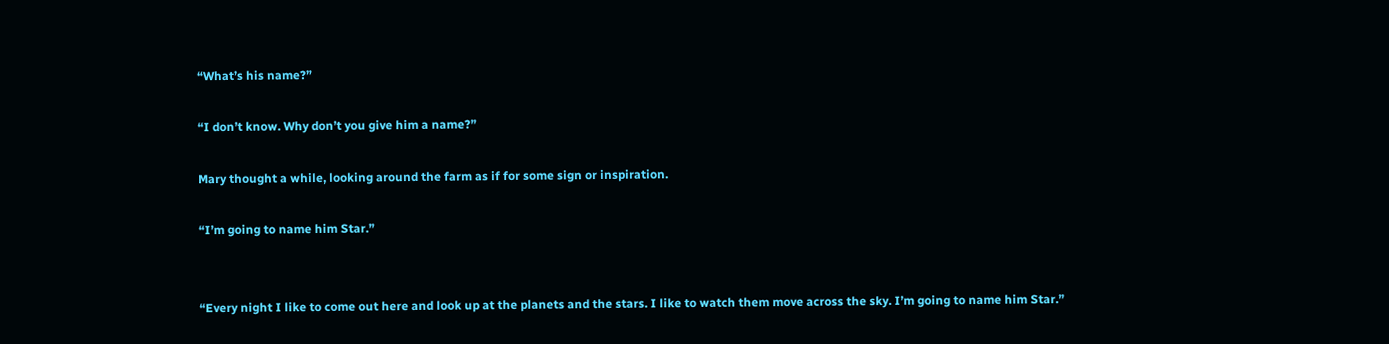“What’s his name?”

“I don’t know. Why don’t you give him a name?”

Mary thought a while, looking around the farm as if for some sign or inspiration.

“I’m going to name him Star.”


“Every night I like to come out here and look up at the planets and the stars. I like to watch them move across the sky. I’m going to name him Star.”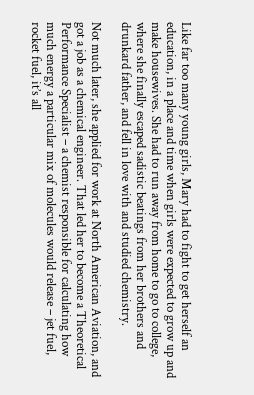Like far too many young girls, Mary had to fight to get herself an education, in a place and time when girls were expected to grow up and make housewives. She had to run away from home to go to college, where she finally escaped sadistic beatings from her brothers and drunkard father, and fell in love with and studied chemistry.

Not much later, she applied for work at North American Aviation, and got a job as a chemical engineer. That led her to become a Theoretical Performance Specialist – a chemist responsible for calculating how much energy a particular mix of molecules would release – jet fuel, rocket fuel, it’s all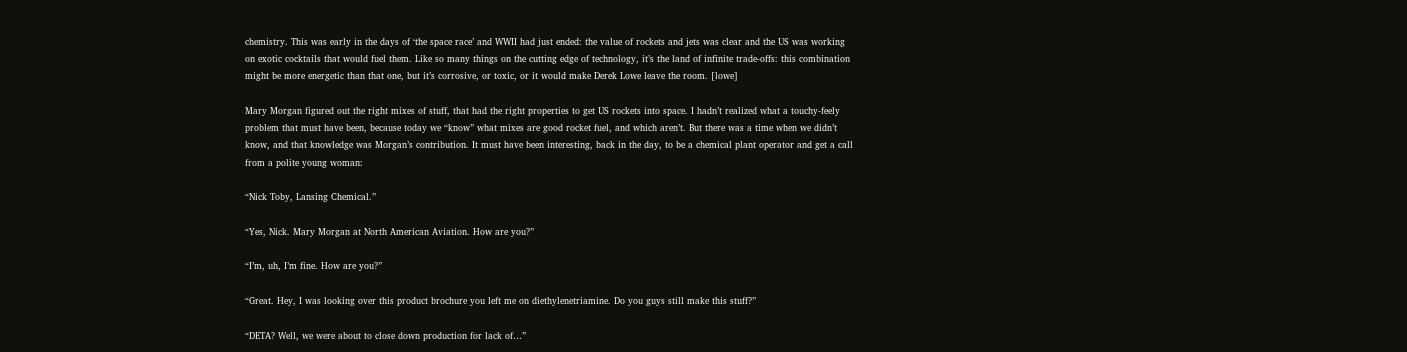chemistry. This was early in the days of ‘the space race’ and WWII had just ended: the value of rockets and jets was clear and the US was working on exotic cocktails that would fuel them. Like so many things on the cutting edge of technology, it’s the land of infinite trade-offs: this combination might be more energetic than that one, but it’s corrosive, or toxic, or it would make Derek Lowe leave the room. [lowe]

Mary Morgan figured out the right mixes of stuff, that had the right properties to get US rockets into space. I hadn’t realized what a touchy-feely problem that must have been, because today we “know” what mixes are good rocket fuel, and which aren’t. But there was a time when we didn’t know, and that knowledge was Morgan’s contribution. It must have been interesting, back in the day, to be a chemical plant operator and get a call from a polite young woman:

“Nick Toby, Lansing Chemical.”

“Yes, Nick. Mary Morgan at North American Aviation. How are you?”

“I’m, uh, I’m fine. How are you?”

“Great. Hey, I was looking over this product brochure you left me on diethylenetriamine. Do you guys still make this stuff?”

“DETA? Well, we were about to close down production for lack of…”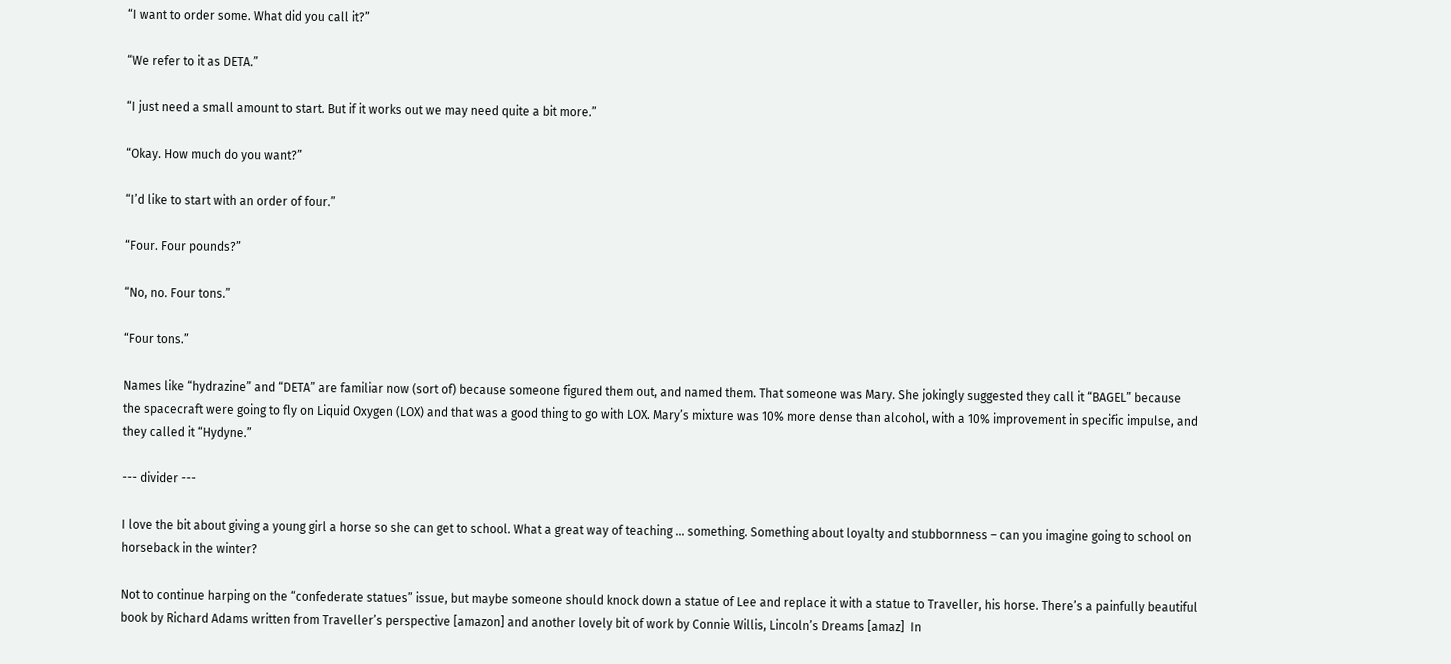“I want to order some. What did you call it?”

“We refer to it as DETA.”

“I just need a small amount to start. But if it works out we may need quite a bit more.”

“Okay. How much do you want?”

“I’d like to start with an order of four.”

“Four. Four pounds?”

“No, no. Four tons.”

“Four tons.”

Names like “hydrazine” and “DETA” are familiar now (sort of) because someone figured them out, and named them. That someone was Mary. She jokingly suggested they call it “BAGEL” because the spacecraft were going to fly on Liquid Oxygen (LOX) and that was a good thing to go with LOX. Mary’s mixture was 10% more dense than alcohol, with a 10% improvement in specific impulse, and they called it “Hydyne.”

--- divider ---

I love the bit about giving a young girl a horse so she can get to school. What a great way of teaching … something. Something about loyalty and stubbornness – can you imagine going to school on horseback in the winter?

Not to continue harping on the “confederate statues” issue, but maybe someone should knock down a statue of Lee and replace it with a statue to Traveller, his horse. There’s a painfully beautiful book by Richard Adams written from Traveller’s perspective [amazon] and another lovely bit of work by Connie Willis, Lincoln’s Dreams [amaz]  In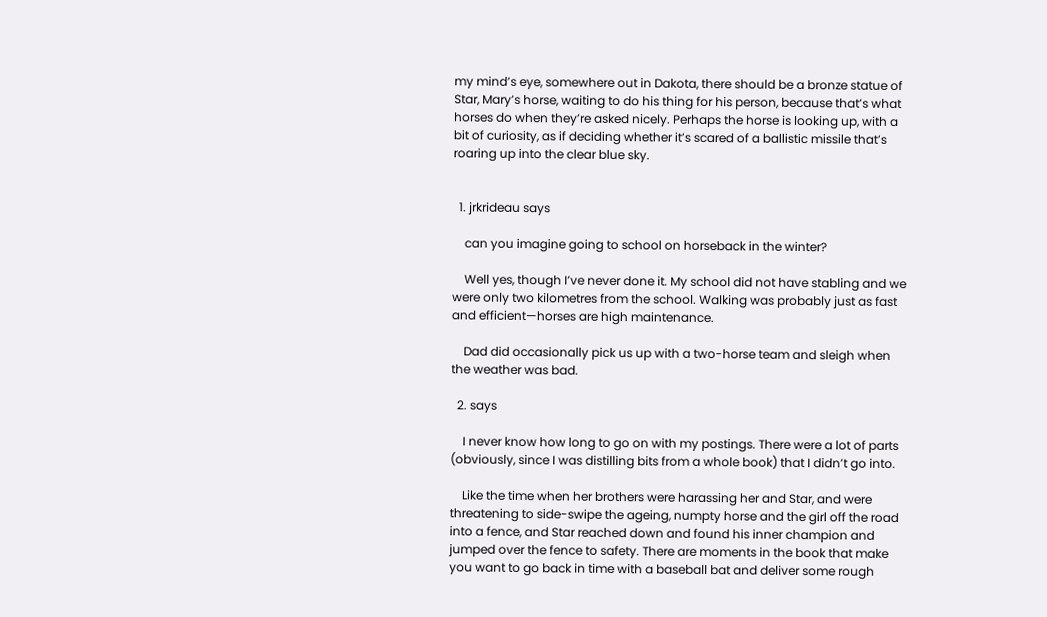my mind’s eye, somewhere out in Dakota, there should be a bronze statue of Star, Mary’s horse, waiting to do his thing for his person, because that’s what horses do when they’re asked nicely. Perhaps the horse is looking up, with a bit of curiosity, as if deciding whether it’s scared of a ballistic missile that’s roaring up into the clear blue sky.


  1. jrkrideau says

    can you imagine going to school on horseback in the winter?

    Well yes, though I’ve never done it. My school did not have stabling and we were only two kilometres from the school. Walking was probably just as fast and efficient—horses are high maintenance.

    Dad did occasionally pick us up with a two-horse team and sleigh when the weather was bad.

  2. says

    I never know how long to go on with my postings. There were a lot of parts (obviously, since I was distilling bits from a whole book) that I didn’t go into.

    Like the time when her brothers were harassing her and Star, and were threatening to side-swipe the ageing, numpty horse and the girl off the road into a fence, and Star reached down and found his inner champion and jumped over the fence to safety. There are moments in the book that make you want to go back in time with a baseball bat and deliver some rough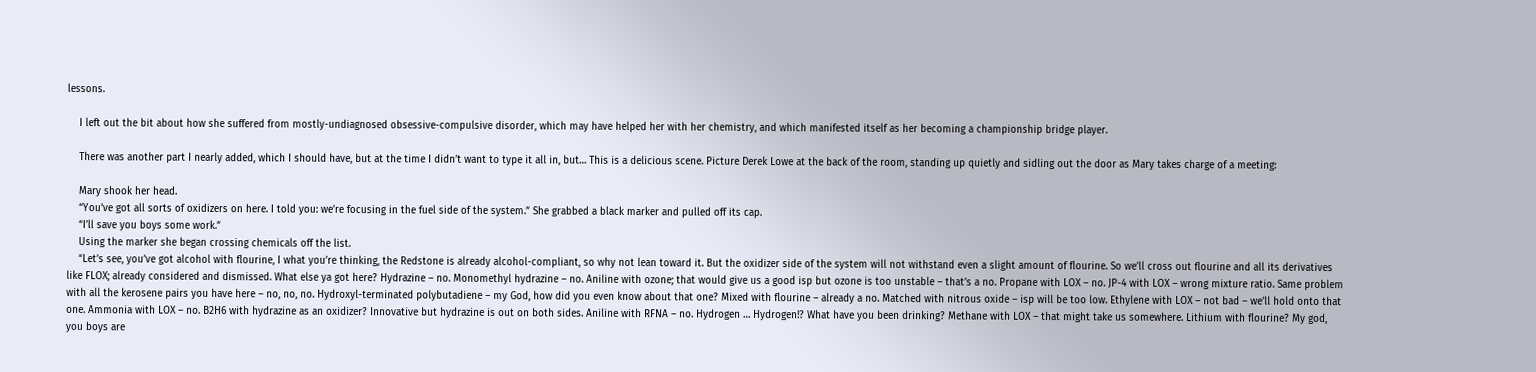lessons.

    I left out the bit about how she suffered from mostly-undiagnosed obsessive-compulsive disorder, which may have helped her with her chemistry, and which manifested itself as her becoming a championship bridge player.

    There was another part I nearly added, which I should have, but at the time I didn’t want to type it all in, but… This is a delicious scene. Picture Derek Lowe at the back of the room, standing up quietly and sidling out the door as Mary takes charge of a meeting:

    Mary shook her head.
    “You’ve got all sorts of oxidizers on here. I told you: we’re focusing in the fuel side of the system.” She grabbed a black marker and pulled off its cap.
    “I’ll save you boys some work.”
    Using the marker she began crossing chemicals off the list.
    “Let’s see, you’ve got alcohol with flourine, I what you’re thinking, the Redstone is already alcohol-compliant, so why not lean toward it. But the oxidizer side of the system will not withstand even a slight amount of flourine. So we’ll cross out flourine and all its derivatives like FLOX; already considered and dismissed. What else ya got here? Hydrazine – no. Monomethyl hydrazine – no. Aniline with ozone; that would give us a good isp but ozone is too unstable – that’s a no. Propane with LOX – no. JP-4 with LOX – wrong mixture ratio. Same problem with all the kerosene pairs you have here – no, no, no. Hydroxyl-terminated polybutadiene – my God, how did you even know about that one? Mixed with flourine – already a no. Matched with nitrous oxide – isp will be too low. Ethylene with LOX – not bad – we’ll hold onto that one. Ammonia with LOX – no. B2H6 with hydrazine as an oxidizer? Innovative but hydrazine is out on both sides. Aniline with RFNA – no. Hydrogen … Hydrogen!? What have you been drinking? Methane with LOX – that might take us somewhere. Lithium with flourine? My god, you boys are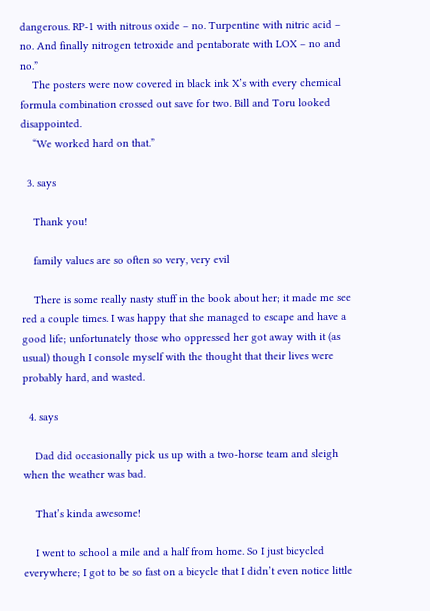dangerous. RP-1 with nitrous oxide – no. Turpentine with nitric acid – no. And finally nitrogen tetroxide and pentaborate with LOX – no and no.”
    The posters were now covered in black ink X’s with every chemical formula combination crossed out save for two. Bill and Toru looked disappointed.
    “We worked hard on that.”

  3. says

    Thank you!

    family values are so often so very, very evil

    There is some really nasty stuff in the book about her; it made me see red a couple times. I was happy that she managed to escape and have a good life; unfortunately those who oppressed her got away with it (as usual) though I console myself with the thought that their lives were probably hard, and wasted.

  4. says

    Dad did occasionally pick us up with a two-horse team and sleigh when the weather was bad.

    That’s kinda awesome!

    I went to school a mile and a half from home. So I just bicycled everywhere; I got to be so fast on a bicycle that I didn’t even notice little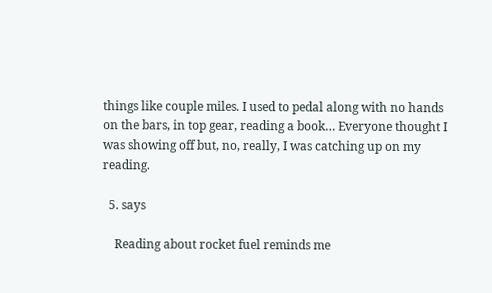things like couple miles. I used to pedal along with no hands on the bars, in top gear, reading a book… Everyone thought I was showing off but, no, really, I was catching up on my reading.

  5. says

    Reading about rocket fuel reminds me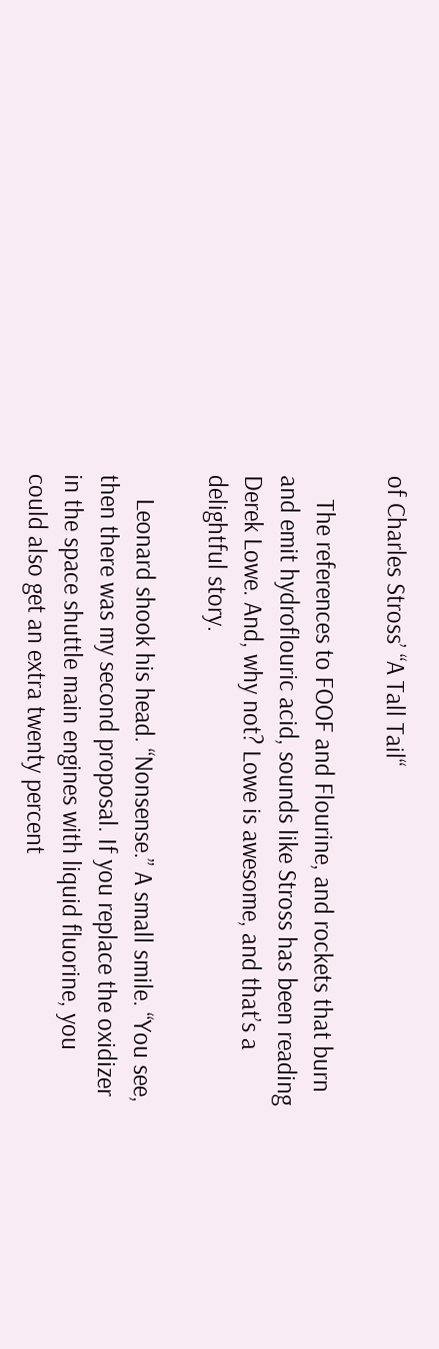of Charles Stross’ “A Tall Tail“

    The references to FOOF and Flourine, and rockets that burn and emit hydroflouric acid, sounds like Stross has been reading Derek Lowe. And, why not? Lowe is awesome, and that’s a delightful story.

    Leonard shook his head. “Nonsense.” A small smile. “You see, then there was my second proposal. If you replace the oxidizer in the space shuttle main engines with liquid fluorine, you could also get an extra twenty percent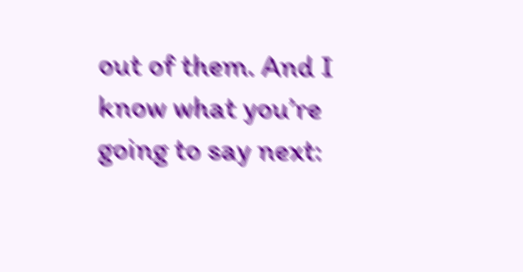out of them. And I know what you’re going to say next: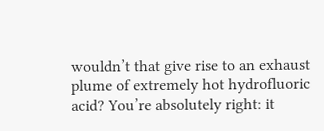wouldn’t that give rise to an exhaust plume of extremely hot hydrofluoric acid? You’re absolutely right: it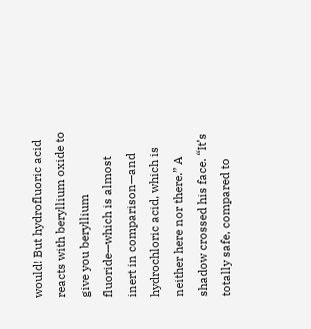would! But hydrofluoric acid reacts with beryllium oxide to give you beryllium fluoride—which is almost inert in comparison—and hydrochloric acid, which is neither here nor there.” A shadow crossed his face. “It’s totally safe, compared to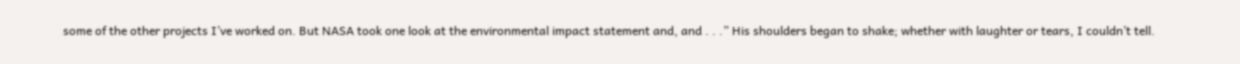some of the other projects I’ve worked on. But NASA took one look at the environmental impact statement and, and . . .” His shoulders began to shake; whether with laughter or tears, I couldn’t tell.